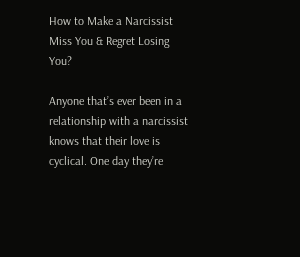How to Make a Narcissist Miss You & Regret Losing You?

Anyone that’s ever been in a relationship with a narcissist knows that their love is cyclical. One day they’re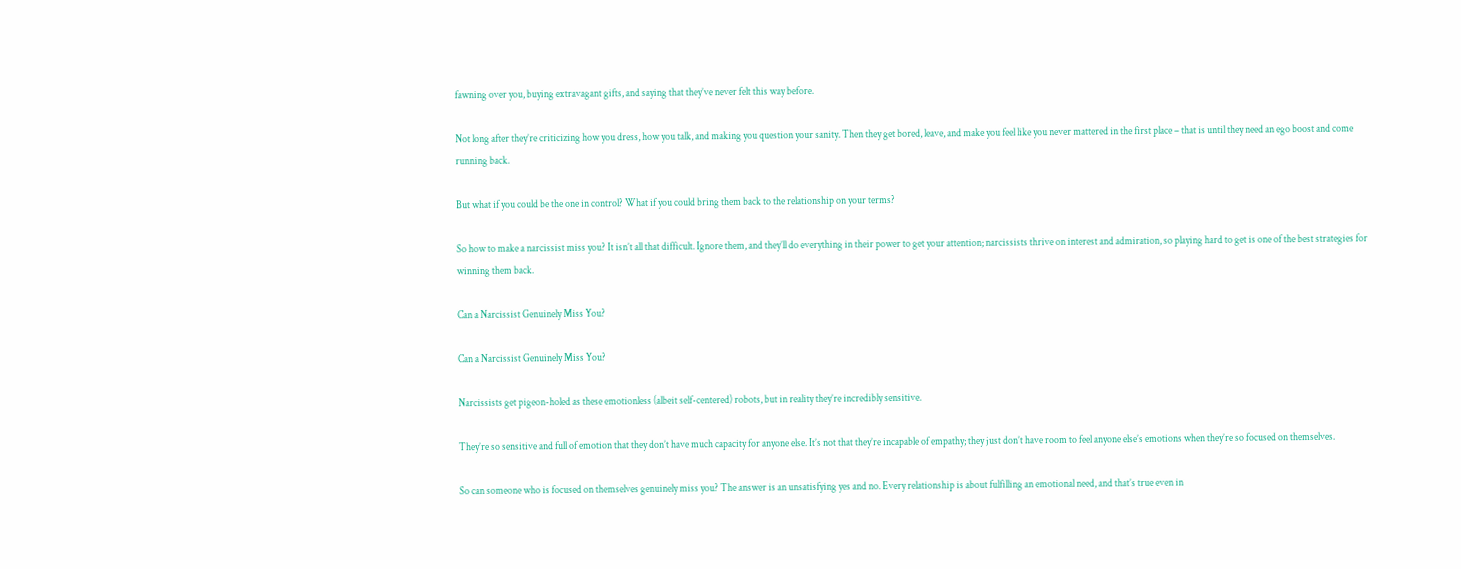fawning over you, buying extravagant gifts, and saying that they’ve never felt this way before.

Not long after they’re criticizing how you dress, how you talk, and making you question your sanity. Then they get bored, leave, and make you feel like you never mattered in the first place – that is until they need an ego boost and come running back.

But what if you could be the one in control? What if you could bring them back to the relationship on your terms?

So how to make a narcissist miss you? It isn’t all that difficult. Ignore them, and they’ll do everything in their power to get your attention; narcissists thrive on interest and admiration, so playing hard to get is one of the best strategies for winning them back.

Can a Narcissist Genuinely Miss You?

Can a Narcissist Genuinely Miss You?

Narcissists get pigeon-holed as these emotionless (albeit self-centered) robots, but in reality they’re incredibly sensitive.

They’re so sensitive and full of emotion that they don’t have much capacity for anyone else. It’s not that they’re incapable of empathy; they just don’t have room to feel anyone else’s emotions when they’re so focused on themselves.

So can someone who is focused on themselves genuinely miss you? The answer is an unsatisfying yes and no. Every relationship is about fulfilling an emotional need, and that’s true even in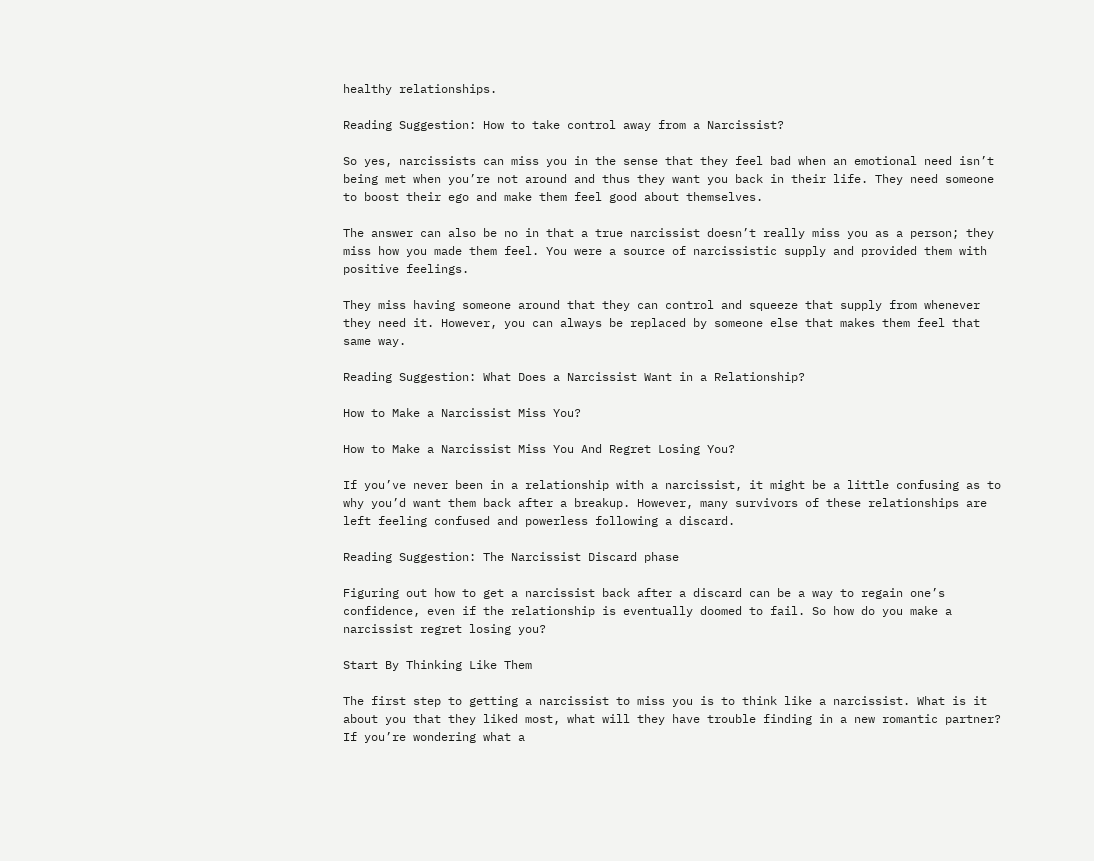healthy relationships.

Reading Suggestion: How to take control away from a Narcissist?

So yes, narcissists can miss you in the sense that they feel bad when an emotional need isn’t being met when you’re not around and thus they want you back in their life. They need someone to boost their ego and make them feel good about themselves.

The answer can also be no in that a true narcissist doesn’t really miss you as a person; they miss how you made them feel. You were a source of narcissistic supply and provided them with positive feelings.

They miss having someone around that they can control and squeeze that supply from whenever they need it. However, you can always be replaced by someone else that makes them feel that same way.

Reading Suggestion: What Does a Narcissist Want in a Relationship?

How to Make a Narcissist Miss You?

How to Make a Narcissist Miss You And Regret Losing You?

If you’ve never been in a relationship with a narcissist, it might be a little confusing as to why you’d want them back after a breakup. However, many survivors of these relationships are left feeling confused and powerless following a discard.

Reading Suggestion: The Narcissist Discard phase

Figuring out how to get a narcissist back after a discard can be a way to regain one’s confidence, even if the relationship is eventually doomed to fail. So how do you make a narcissist regret losing you?

Start By Thinking Like Them

The first step to getting a narcissist to miss you is to think like a narcissist. What is it about you that they liked most, what will they have trouble finding in a new romantic partner? If you’re wondering what a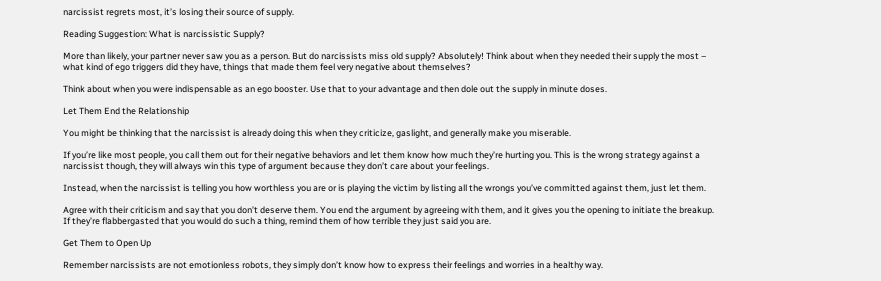narcissist regrets most, it’s losing their source of supply.

Reading Suggestion: What is narcissistic Supply?

More than likely, your partner never saw you as a person. But do narcissists miss old supply? Absolutely! Think about when they needed their supply the most – what kind of ego triggers did they have, things that made them feel very negative about themselves?

Think about when you were indispensable as an ego booster. Use that to your advantage and then dole out the supply in minute doses.

Let Them End the Relationship

You might be thinking that the narcissist is already doing this when they criticize, gaslight, and generally make you miserable.

If you’re like most people, you call them out for their negative behaviors and let them know how much they’re hurting you. This is the wrong strategy against a narcissist though, they will always win this type of argument because they don’t care about your feelings.

Instead, when the narcissist is telling you how worthless you are or is playing the victim by listing all the wrongs you’ve committed against them, just let them.

Agree with their criticism and say that you don’t deserve them. You end the argument by agreeing with them, and it gives you the opening to initiate the breakup. If they’re flabbergasted that you would do such a thing, remind them of how terrible they just said you are.

Get Them to Open Up

Remember narcissists are not emotionless robots, they simply don’t know how to express their feelings and worries in a healthy way.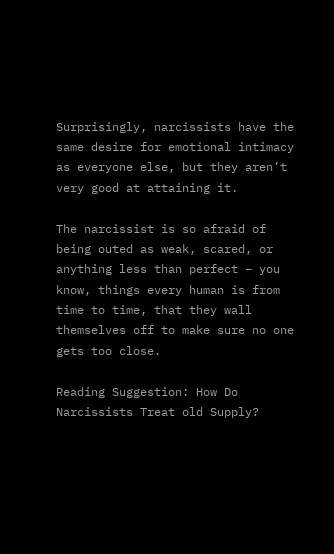Surprisingly, narcissists have the same desire for emotional intimacy as everyone else, but they aren’t very good at attaining it.

The narcissist is so afraid of being outed as weak, scared, or anything less than perfect – you know, things every human is from time to time, that they wall themselves off to make sure no one gets too close.

Reading Suggestion: How Do Narcissists Treat old Supply?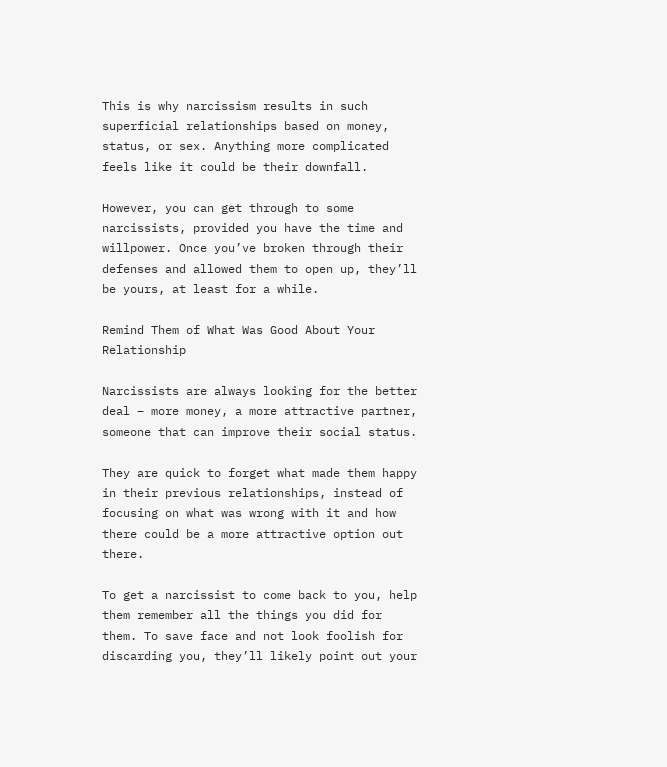This is why narcissism results in such superficial relationships based on money, status, or sex. Anything more complicated feels like it could be their downfall.

However, you can get through to some narcissists, provided you have the time and willpower. Once you’ve broken through their defenses and allowed them to open up, they’ll be yours, at least for a while.

Remind Them of What Was Good About Your Relationship

Narcissists are always looking for the better deal – more money, a more attractive partner, someone that can improve their social status.

They are quick to forget what made them happy in their previous relationships, instead of focusing on what was wrong with it and how there could be a more attractive option out there.

To get a narcissist to come back to you, help them remember all the things you did for them. To save face and not look foolish for discarding you, they’ll likely point out your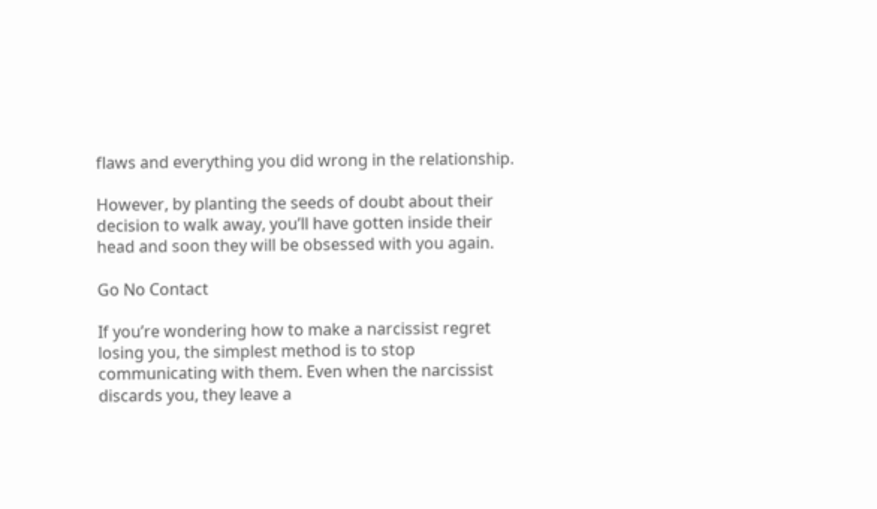flaws and everything you did wrong in the relationship.

However, by planting the seeds of doubt about their decision to walk away, you’ll have gotten inside their head and soon they will be obsessed with you again.

Go No Contact

If you’re wondering how to make a narcissist regret losing you, the simplest method is to stop communicating with them. Even when the narcissist discards you, they leave a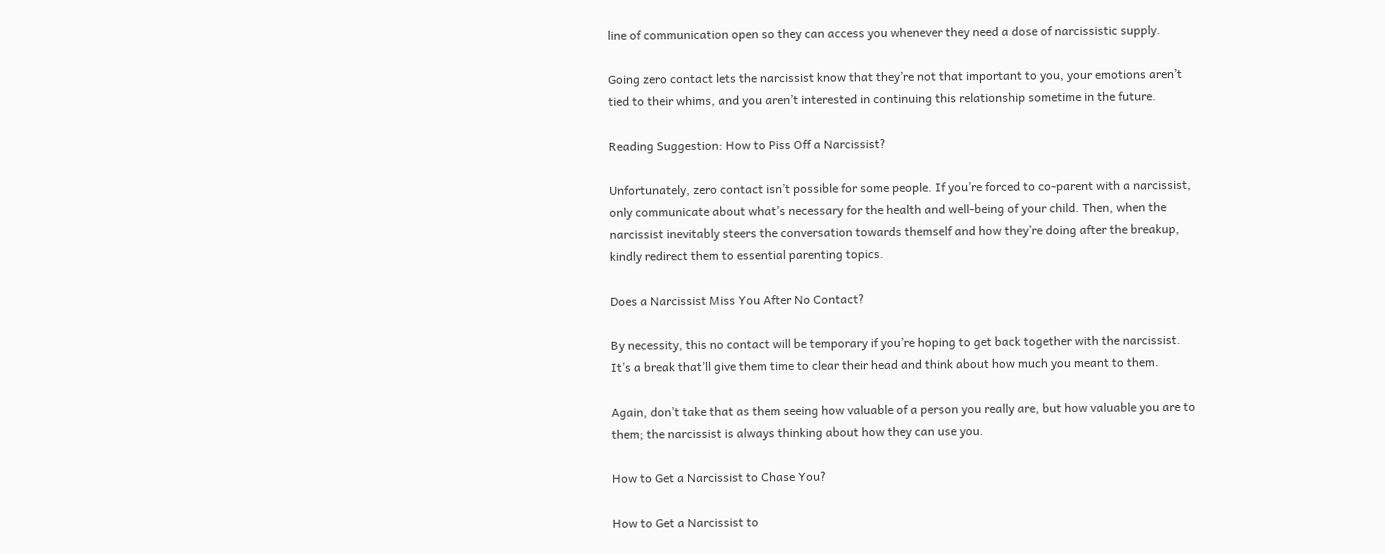line of communication open so they can access you whenever they need a dose of narcissistic supply.

Going zero contact lets the narcissist know that they’re not that important to you, your emotions aren’t tied to their whims, and you aren’t interested in continuing this relationship sometime in the future.

Reading Suggestion: How to Piss Off a Narcissist?

Unfortunately, zero contact isn’t possible for some people. If you’re forced to co-parent with a narcissist, only communicate about what’s necessary for the health and well-being of your child. Then, when the narcissist inevitably steers the conversation towards themself and how they’re doing after the breakup, kindly redirect them to essential parenting topics.

Does a Narcissist Miss You After No Contact?

By necessity, this no contact will be temporary if you’re hoping to get back together with the narcissist. It’s a break that’ll give them time to clear their head and think about how much you meant to them.

Again, don’t take that as them seeing how valuable of a person you really are, but how valuable you are to them; the narcissist is always thinking about how they can use you.

How to Get a Narcissist to Chase You?

How to Get a Narcissist to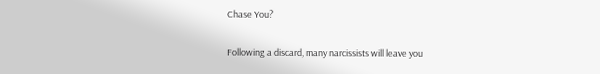Chase You?

Following a discard, many narcissists will leave you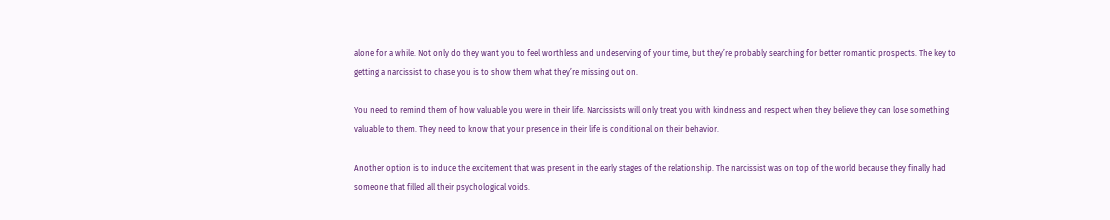alone for a while. Not only do they want you to feel worthless and undeserving of your time, but they’re probably searching for better romantic prospects. The key to getting a narcissist to chase you is to show them what they’re missing out on.

You need to remind them of how valuable you were in their life. Narcissists will only treat you with kindness and respect when they believe they can lose something valuable to them. They need to know that your presence in their life is conditional on their behavior.

Another option is to induce the excitement that was present in the early stages of the relationship. The narcissist was on top of the world because they finally had someone that filled all their psychological voids.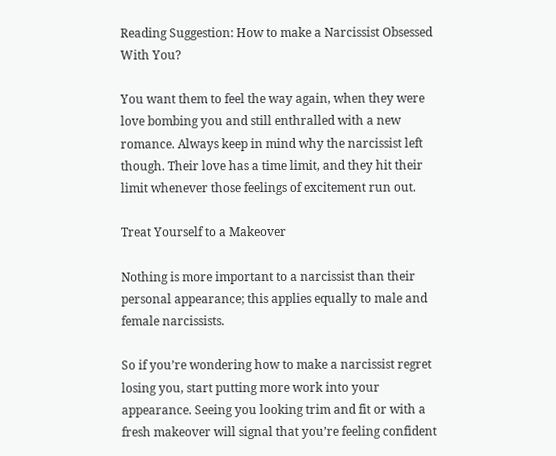Reading Suggestion: How to make a Narcissist Obsessed With You?

You want them to feel the way again, when they were love bombing you and still enthralled with a new romance. Always keep in mind why the narcissist left though. Their love has a time limit, and they hit their limit whenever those feelings of excitement run out.

Treat Yourself to a Makeover

Nothing is more important to a narcissist than their personal appearance; this applies equally to male and female narcissists.

So if you’re wondering how to make a narcissist regret losing you, start putting more work into your appearance. Seeing you looking trim and fit or with a fresh makeover will signal that you’re feeling confident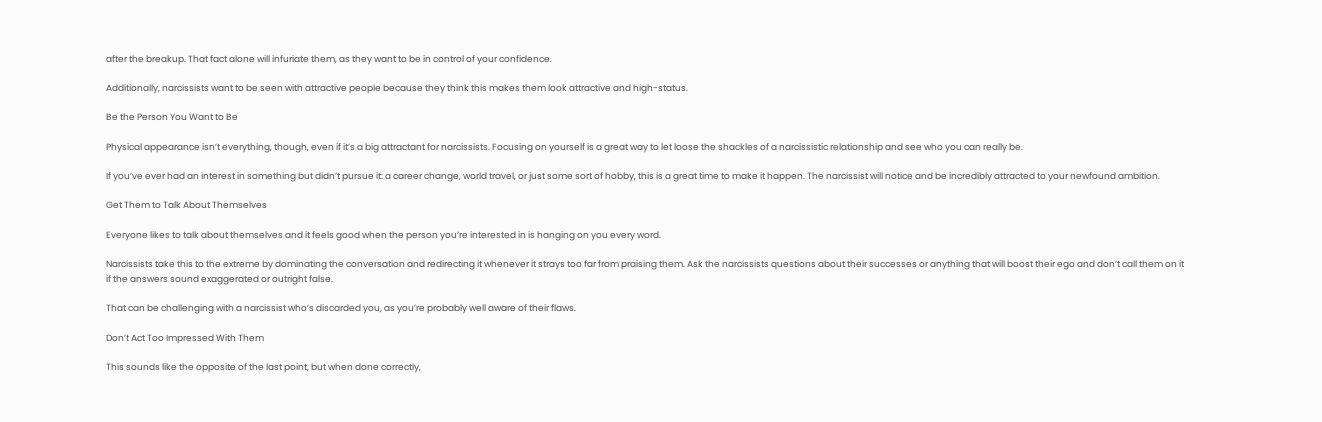after the breakup. That fact alone will infuriate them, as they want to be in control of your confidence.

Additionally, narcissists want to be seen with attractive people because they think this makes them look attractive and high-status.

Be the Person You Want to Be

Physical appearance isn’t everything, though, even if it’s a big attractant for narcissists. Focusing on yourself is a great way to let loose the shackles of a narcissistic relationship and see who you can really be.

If you’ve ever had an interest in something but didn’t pursue it: a career change, world travel, or just some sort of hobby, this is a great time to make it happen. The narcissist will notice and be incredibly attracted to your newfound ambition.

Get Them to Talk About Themselves

Everyone likes to talk about themselves and it feels good when the person you’re interested in is hanging on you every word.

Narcissists take this to the extreme by dominating the conversation and redirecting it whenever it strays too far from praising them. Ask the narcissists questions about their successes or anything that will boost their ego and don’t call them on it if the answers sound exaggerated or outright false.

That can be challenging with a narcissist who’s discarded you, as you’re probably well aware of their flaws.

Don’t Act Too Impressed With Them

This sounds like the opposite of the last point, but when done correctly,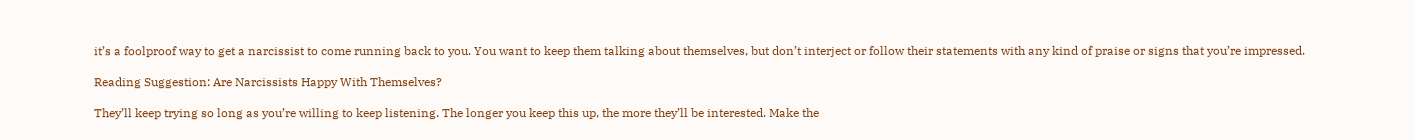it’s a foolproof way to get a narcissist to come running back to you. You want to keep them talking about themselves, but don’t interject or follow their statements with any kind of praise or signs that you’re impressed.

Reading Suggestion: Are Narcissists Happy With Themselves?

They’ll keep trying so long as you’re willing to keep listening. The longer you keep this up, the more they’ll be interested. Make the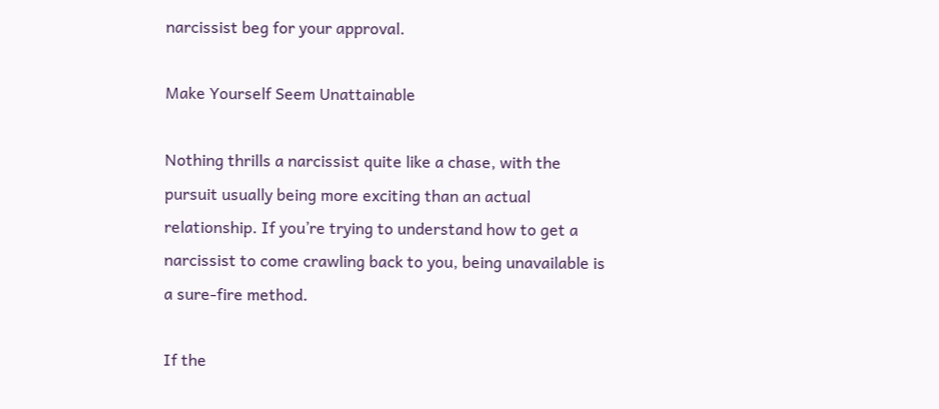narcissist beg for your approval.

Make Yourself Seem Unattainable

Nothing thrills a narcissist quite like a chase, with the pursuit usually being more exciting than an actual relationship. If you’re trying to understand how to get a narcissist to come crawling back to you, being unavailable is a sure-fire method.

If the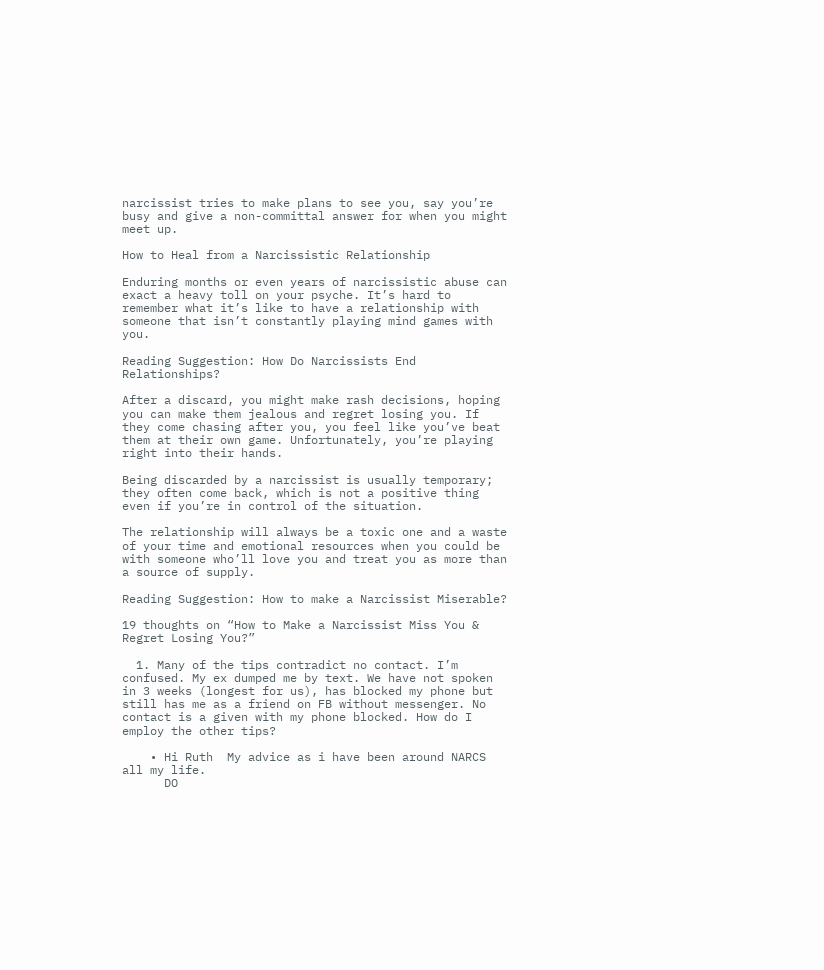narcissist tries to make plans to see you, say you’re busy and give a non-committal answer for when you might meet up.

How to Heal from a Narcissistic Relationship

Enduring months or even years of narcissistic abuse can exact a heavy toll on your psyche. It’s hard to remember what it’s like to have a relationship with someone that isn’t constantly playing mind games with you.

Reading Suggestion: How Do Narcissists End Relationships?

After a discard, you might make rash decisions, hoping you can make them jealous and regret losing you. If they come chasing after you, you feel like you’ve beat them at their own game. Unfortunately, you’re playing right into their hands.

Being discarded by a narcissist is usually temporary; they often come back, which is not a positive thing even if you’re in control of the situation.

The relationship will always be a toxic one and a waste of your time and emotional resources when you could be with someone who’ll love you and treat you as more than a source of supply.

Reading Suggestion: How to make a Narcissist Miserable?

19 thoughts on “How to Make a Narcissist Miss You & Regret Losing You?”

  1. Many of the tips contradict no contact. I’m confused. My ex dumped me by text. We have not spoken in 3 weeks (longest for us), has blocked my phone but still has me as a friend on FB without messenger. No contact is a given with my phone blocked. How do I employ the other tips?

    • Hi Ruth  My advice as i have been around NARCS all my life.
      DO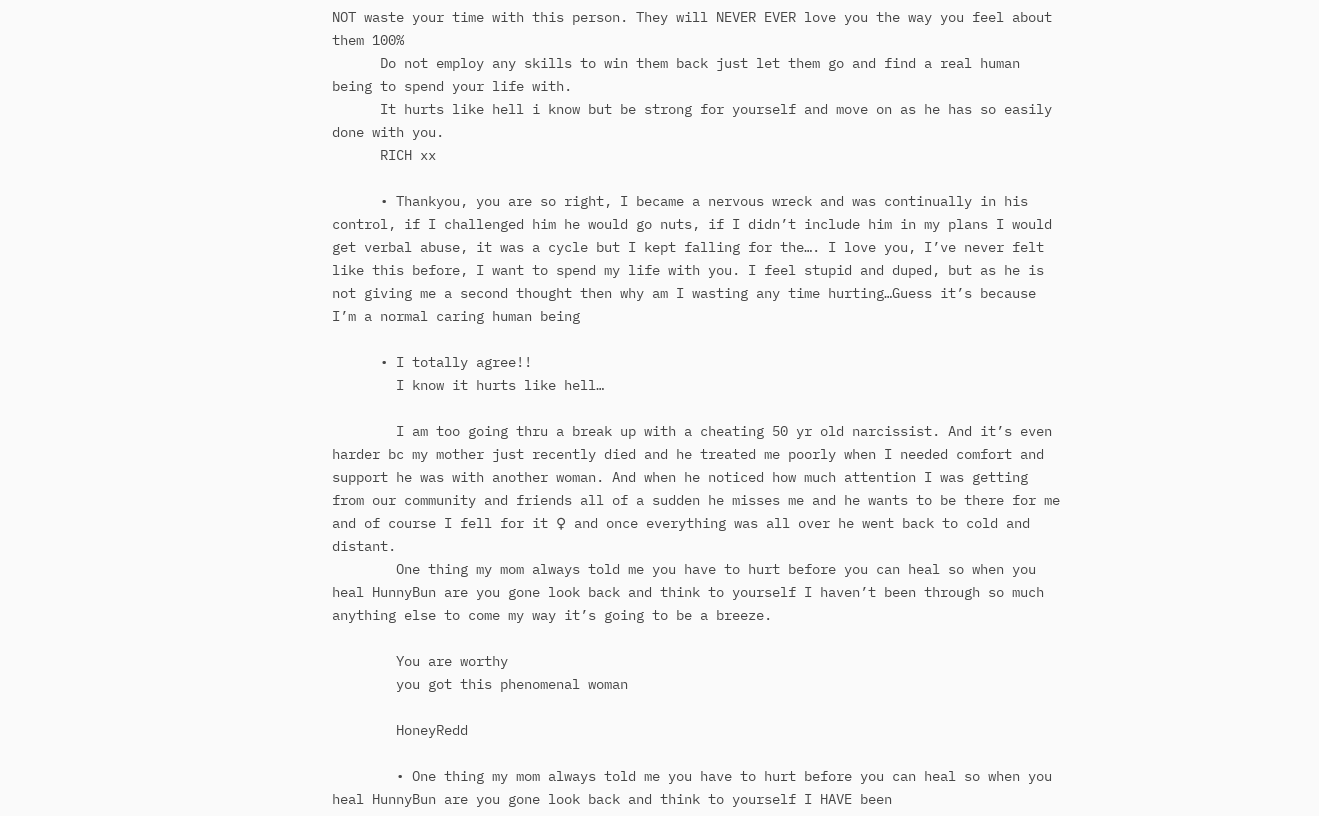NOT waste your time with this person. They will NEVER EVER love you the way you feel about them 100%
      Do not employ any skills to win them back just let them go and find a real human being to spend your life with.
      It hurts like hell i know but be strong for yourself and move on as he has so easily done with you.
      RICH xx

      • Thankyou, you are so right, I became a nervous wreck and was continually in his control, if I challenged him he would go nuts, if I didn’t include him in my plans I would get verbal abuse, it was a cycle but I kept falling for the…. I love you, I’ve never felt like this before, I want to spend my life with you. I feel stupid and duped, but as he is not giving me a second thought then why am I wasting any time hurting…Guess it’s because I’m a normal caring human being

      • I totally agree!!
        I know it hurts like hell…

        I am too going thru a break up with a cheating 50 yr old narcissist. And it’s even harder bc my mother just recently died and he treated me poorly when I needed comfort and support he was with another woman. And when he noticed how much attention I was getting from our community and friends all of a sudden he misses me and he wants to be there for me and of course I fell for it ♀ and once everything was all over he went back to cold and distant.
        One thing my mom always told me you have to hurt before you can heal so when you heal HunnyBun are you gone look back and think to yourself I haven’t been through so much anything else to come my way it’s going to be a breeze.

        You are worthy
        you got this phenomenal woman

        HoneyRedd

        • One thing my mom always told me you have to hurt before you can heal so when you heal HunnyBun are you gone look back and think to yourself I HAVE been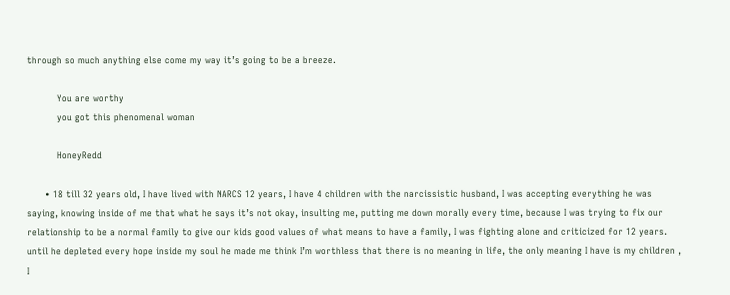through so much anything else come my way it’s going to be a breeze.

          You are worthy
          you got this phenomenal woman

          HoneyRedd

      • 18 till 32 years old, I have lived with NARCS 12 years, I have 4 children with the narcissistic husband, I was accepting everything he was saying, knowing inside of me that what he says it’s not okay, insulting me, putting me down morally every time, because I was trying to fix our relationship to be a normal family to give our kids good values of what means to have a family, I was fighting alone and criticized for 12 years. until he depleted every hope inside my soul he made me think I’m worthless that there is no meaning in life, the only meaning I have is my children , I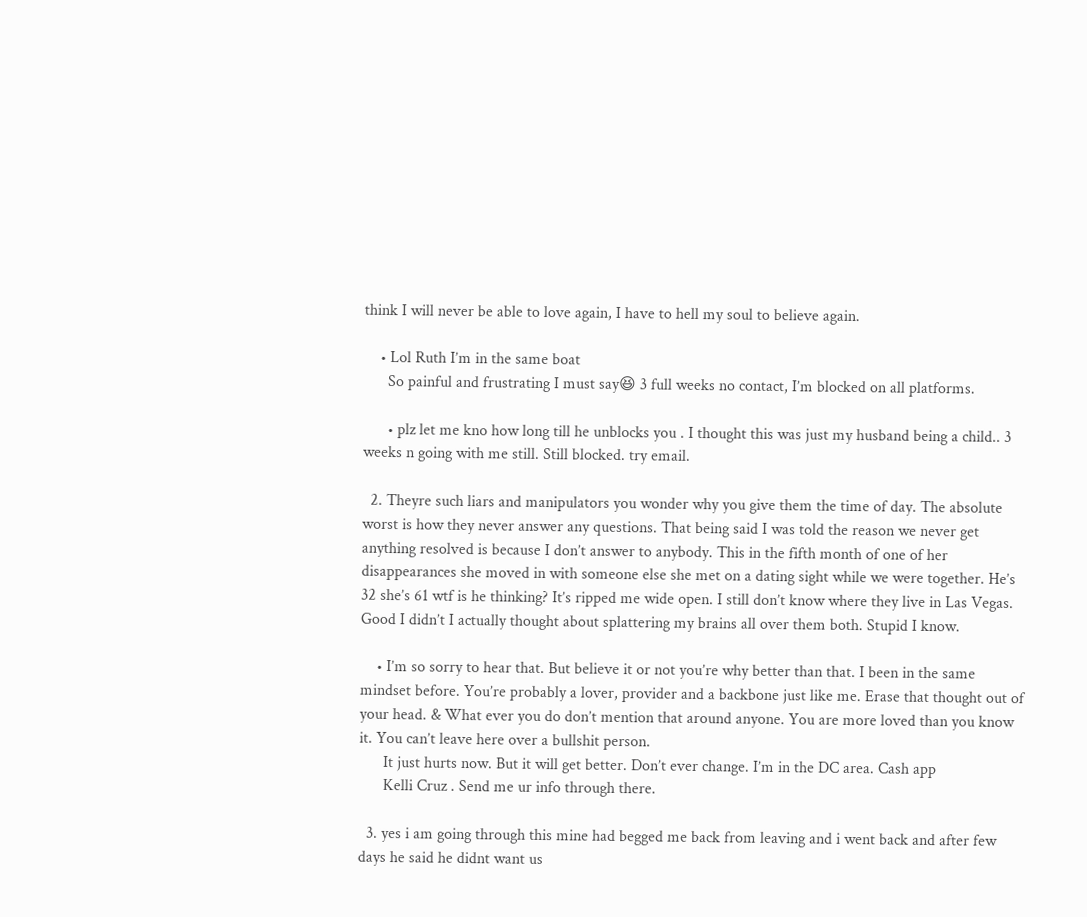think I will never be able to love again, I have to hell my soul to believe again.

    • Lol Ruth I’m in the same boat
      So painful and frustrating I must say😆 3 full weeks no contact, I’m blocked on all platforms.

      • plz let me kno how long till he unblocks you . I thought this was just my husband being a child.. 3 weeks n going with me still. Still blocked. try email.

  2. Theyre such liars and manipulators you wonder why you give them the time of day. The absolute worst is how they never answer any questions. That being said I was told the reason we never get anything resolved is because I don’t answer to anybody. This in the fifth month of one of her disappearances she moved in with someone else she met on a dating sight while we were together. He’s 32 she’s 61 wtf is he thinking? It’s ripped me wide open. I still don’t know where they live in Las Vegas. Good I didn’t I actually thought about splattering my brains all over them both. Stupid I know.

    • I’m so sorry to hear that. But believe it or not you’re why better than that. I been in the same mindset before. You’re probably a lover, provider and a backbone just like me. Erase that thought out of your head. & What ever you do don’t mention that around anyone. You are more loved than you know it. You can’t leave here over a bullshit person.
      It just hurts now. But it will get better. Don’t ever change. I’m in the DC area. Cash app
      Kelli Cruz . Send me ur info through there.

  3. yes i am going through this mine had begged me back from leaving and i went back and after few days he said he didnt want us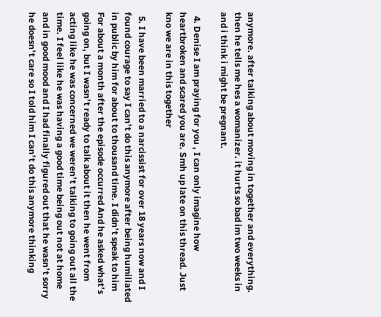anymore. after talking about moving in together and everything. then he tells me hes a womanizer. it hurts so bad im two weeks in and i think i might be pregnant.

  4. Denise I am praying for you , I can only imagine how heartbroken and scared you are. Smh up late on this thread. Just kno we are in this together

  5. I have been married to a narcissist for over 18 years now and I found courage to say I can’t do this anymore after being humiliated in public by him for about to thousand time. I didn’t speak to him For about a month after the episode occurred And he asked what’s going on, but I wasn’t ready to talk about it then he went from acting like he was concerned we weren’t talking to going out all the time. I feel like he was having a good time being out not at home and in good mood and I had finally figured out that he wasn’t sorry he doesn’t care so I told him I can’t do this anymore thinking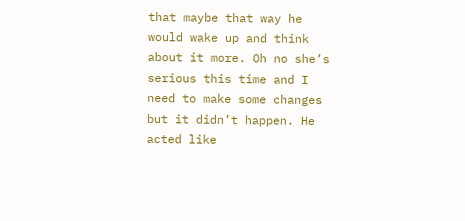that maybe that way he would wake up and think about it more. Oh no she’s serious this time and I need to make some changes but it didn’t happen. He acted like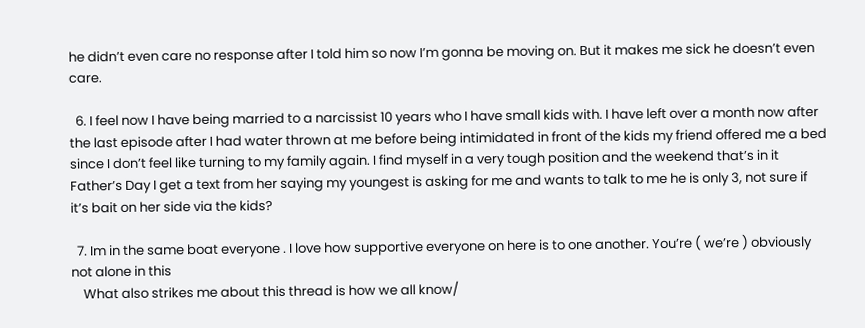he didn’t even care no response after I told him so now I’m gonna be moving on. But it makes me sick he doesn’t even care.

  6. I feel now I have being married to a narcissist 10 years who I have small kids with. I have left over a month now after the last episode after I had water thrown at me before being intimidated in front of the kids my friend offered me a bed since I don’t feel like turning to my family again. I find myself in a very tough position and the weekend that’s in it Father’s Day I get a text from her saying my youngest is asking for me and wants to talk to me he is only 3, not sure if it’s bait on her side via the kids?

  7. Im in the same boat everyone . I love how supportive everyone on here is to one another. You’re ( we’re ) obviously not alone in this
    What also strikes me about this thread is how we all know/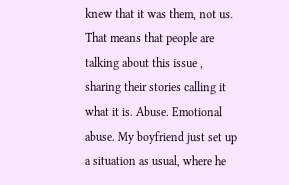knew that it was them, not us. That means that people are talking about this issue , sharing their stories calling it what it is. Abuse. Emotional abuse. My boyfriend just set up a situation as usual, where he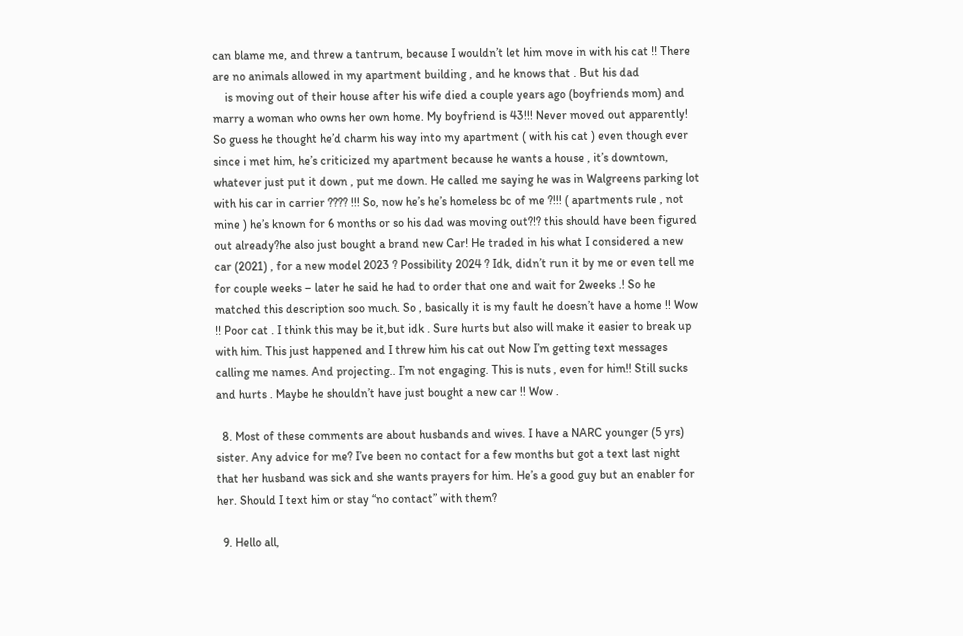can blame me, and threw a tantrum, because I wouldn’t let him move in with his cat !! There are no animals allowed in my apartment building , and he knows that . But his dad
    is moving out of their house after his wife died a couple years ago (boyfriends mom) and marry a woman who owns her own home. My boyfriend is 43!!! Never moved out apparently! So guess he thought he’d charm his way into my apartment ( with his cat ) even though ever since i met him, he’s criticized my apartment because he wants a house , it’s downtown, whatever just put it down , put me down. He called me saying he was in Walgreens parking lot with his car in carrier ???? !!! So, now he’s he’s homeless bc of me ?!!! ( apartments rule , not mine ) he’s known for 6 months or so his dad was moving out?!? this should have been figured out already?he also just bought a brand new Car! He traded in his what I considered a new car (2021) , for a new model 2023 ? Possibility 2024 ? Idk, didn’t run it by me or even tell me for couple weeks – later he said he had to order that one and wait for 2weeks .! So he matched this description soo much. So , basically it is my fault he doesn’t have a home !! Wow !! Poor cat . I think this may be it,but idk . Sure hurts but also will make it easier to break up with him. This just happened and I threw him his cat out Now I’m getting text messages calling me names. And projecting.. I’m not engaging. This is nuts , even for him!! Still sucks and hurts . Maybe he shouldn’t have just bought a new car !! Wow .

  8. Most of these comments are about husbands and wives. I have a NARC younger (5 yrs) sister. Any advice for me? I’ve been no contact for a few months but got a text last night that her husband was sick and she wants prayers for him. He’s a good guy but an enabler for her. Should I text him or stay “no contact” with them?

  9. Hello all,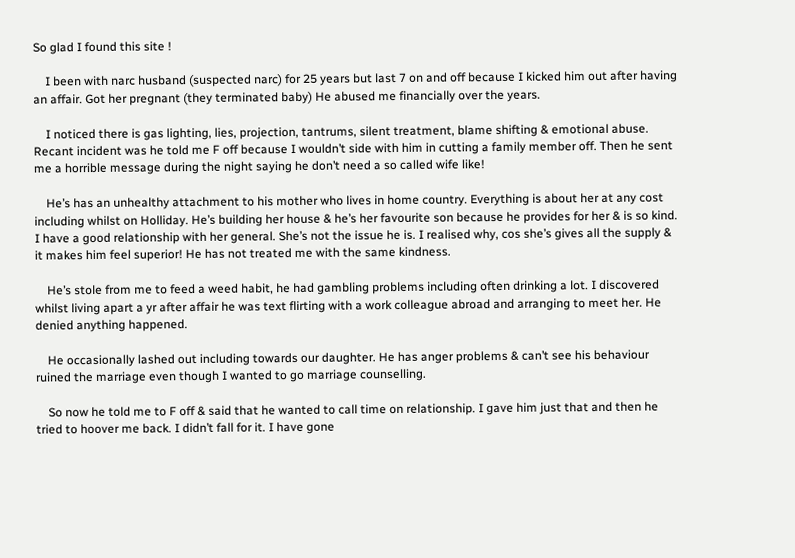So glad I found this site !

    I been with narc husband (suspected narc) for 25 years but last 7 on and off because I kicked him out after having an affair. Got her pregnant (they terminated baby) He abused me financially over the years.

    I noticed there is gas lighting, lies, projection, tantrums, silent treatment, blame shifting & emotional abuse. Recant incident was he told me F off because I wouldn’t side with him in cutting a family member off. Then he sent me a horrible message during the night saying he don’t need a so called wife like!

    He’s has an unhealthy attachment to his mother who lives in home country. Everything is about her at any cost including whilst on Holliday. He’s building her house & he’s her favourite son because he provides for her & is so kind. I have a good relationship with her general. She’s not the issue he is. I realised why, cos she’s gives all the supply & it makes him feel superior! He has not treated me with the same kindness.

    He’s stole from me to feed a weed habit, he had gambling problems including often drinking a lot. I discovered whilst living apart a yr after affair he was text flirting with a work colleague abroad and arranging to meet her. He denied anything happened.

    He occasionally lashed out including towards our daughter. He has anger problems & can’t see his behaviour ruined the marriage even though I wanted to go marriage counselling.

    So now he told me to F off & said that he wanted to call time on relationship. I gave him just that and then he tried to hoover me back. I didn’t fall for it. I have gone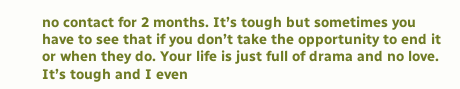no contact for 2 months. It’s tough but sometimes you have to see that if you don’t take the opportunity to end it or when they do. Your life is just full of drama and no love. It’s tough and I even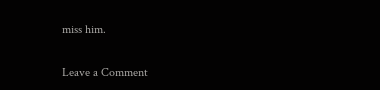miss him.


Leave a Comment